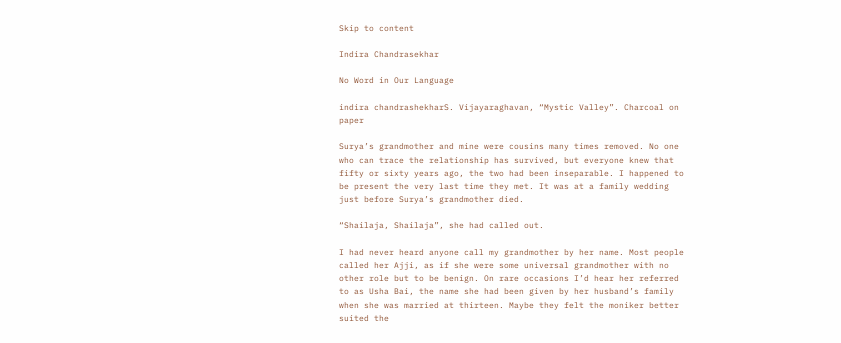Skip to content

Indira Chandrasekhar

No Word in Our Language

indira chandrashekharS. Vijayaraghavan, “Mystic Valley”. Charcoal on paper

Surya’s grandmother and mine were cousins many times removed. No one who can trace the relationship has survived, but everyone knew that fifty or sixty years ago, the two had been inseparable. I happened to be present the very last time they met. It was at a family wedding just before Surya’s grandmother died.

“Shailaja, Shailaja”, she had called out.

I had never heard anyone call my grandmother by her name. Most people called her Ajji, as if she were some universal grandmother with no other role but to be benign. On rare occasions I’d hear her referred to as Usha Bai, the name she had been given by her husband’s family when she was married at thirteen. Maybe they felt the moniker better suited the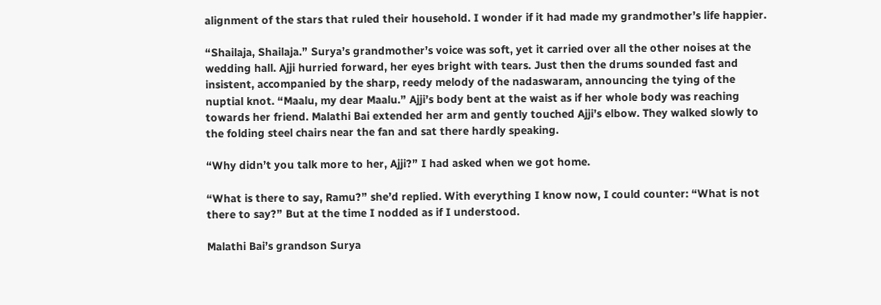alignment of the stars that ruled their household. I wonder if it had made my grandmother’s life happier.

“Shailaja, Shailaja.” Surya’s grandmother’s voice was soft, yet it carried over all the other noises at the wedding hall. Ajji hurried forward, her eyes bright with tears. Just then the drums sounded fast and insistent, accompanied by the sharp, reedy melody of the nadaswaram, announcing the tying of the nuptial knot. “Maalu, my dear Maalu.” Ajji’s body bent at the waist as if her whole body was reaching towards her friend. Malathi Bai extended her arm and gently touched Ajji’s elbow. They walked slowly to the folding steel chairs near the fan and sat there hardly speaking.

“Why didn’t you talk more to her, Ajji?” I had asked when we got home.

“What is there to say, Ramu?” she’d replied. With everything I know now, I could counter: “What is not there to say?” But at the time I nodded as if I understood.

Malathi Bai’s grandson Surya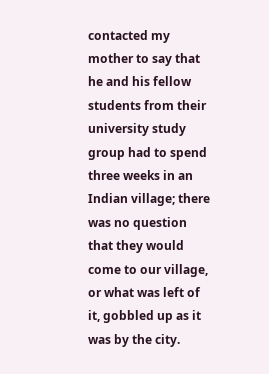contacted my mother to say that he and his fellow students from their university study group had to spend three weeks in an Indian village; there was no question that they would come to our village, or what was left of it, gobbled up as it was by the city.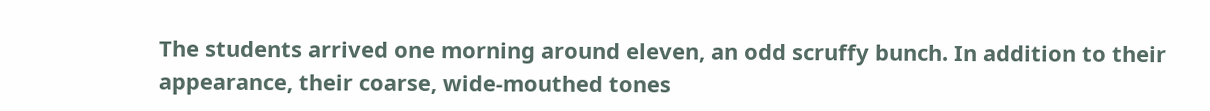The students arrived one morning around eleven, an odd scruffy bunch. In addition to their appearance, their coarse, wide-mouthed tones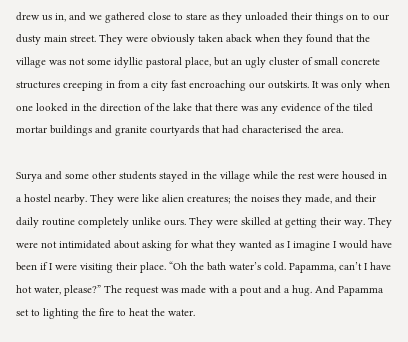drew us in, and we gathered close to stare as they unloaded their things on to our dusty main street. They were obviously taken aback when they found that the village was not some idyllic pastoral place, but an ugly cluster of small concrete structures creeping in from a city fast encroaching our outskirts. It was only when one looked in the direction of the lake that there was any evidence of the tiled mortar buildings and granite courtyards that had characterised the area.

Surya and some other students stayed in the village while the rest were housed in a hostel nearby. They were like alien creatures; the noises they made, and their daily routine completely unlike ours. They were skilled at getting their way. They were not intimidated about asking for what they wanted as I imagine I would have been if I were visiting their place. “Oh the bath water’s cold. Papamma, can’t I have hot water, please?” The request was made with a pout and a hug. And Papamma set to lighting the fire to heat the water.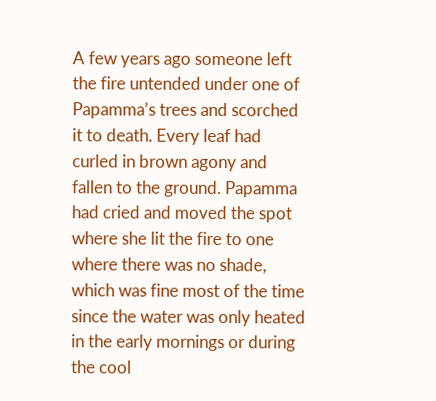A few years ago someone left the fire untended under one of Papamma’s trees and scorched it to death. Every leaf had curled in brown agony and fallen to the ground. Papamma had cried and moved the spot where she lit the fire to one where there was no shade, which was fine most of the time since the water was only heated in the early mornings or during the cool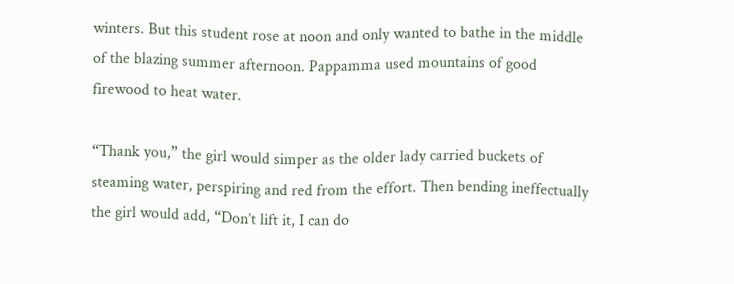winters. But this student rose at noon and only wanted to bathe in the middle of the blazing summer afternoon. Pappamma used mountains of good firewood to heat water.

“Thank you,” the girl would simper as the older lady carried buckets of steaming water, perspiring and red from the effort. Then bending ineffectually the girl would add, “Don’t lift it, I can do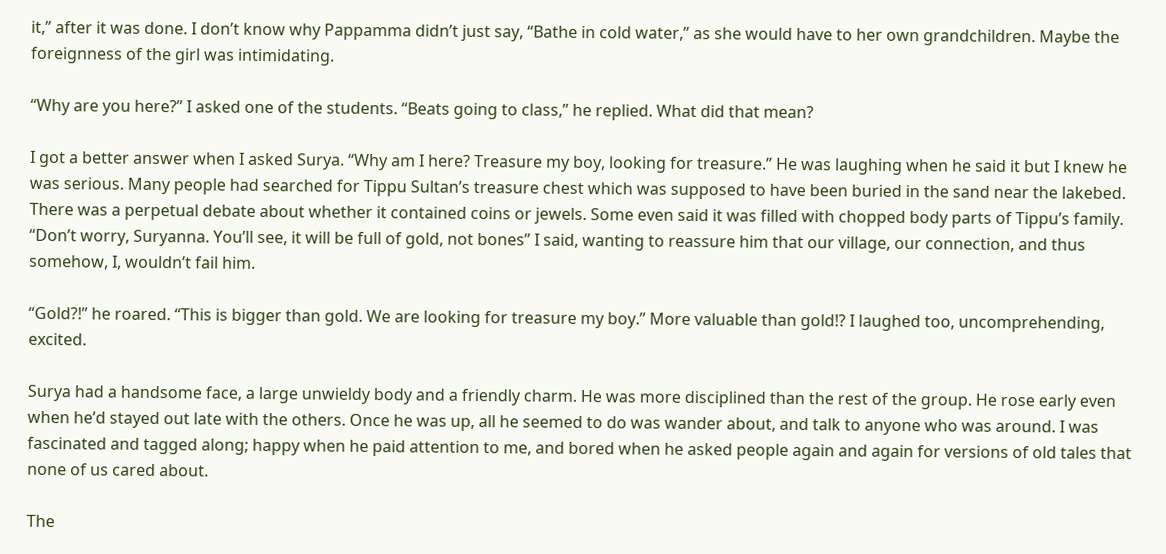it,” after it was done. I don’t know why Pappamma didn’t just say, “Bathe in cold water,” as she would have to her own grandchildren. Maybe the foreignness of the girl was intimidating.

“Why are you here?” I asked one of the students. “Beats going to class,” he replied. What did that mean?

I got a better answer when I asked Surya. “Why am I here? Treasure my boy, looking for treasure.” He was laughing when he said it but I knew he was serious. Many people had searched for Tippu Sultan’s treasure chest which was supposed to have been buried in the sand near the lakebed. There was a perpetual debate about whether it contained coins or jewels. Some even said it was filled with chopped body parts of Tippu’s family. “Don’t worry, Suryanna. You’ll see, it will be full of gold, not bones” I said, wanting to reassure him that our village, our connection, and thus somehow, I, wouldn’t fail him.

“Gold?!” he roared. “This is bigger than gold. We are looking for treasure my boy.” More valuable than gold!? I laughed too, uncomprehending, excited.

Surya had a handsome face, a large unwieldy body and a friendly charm. He was more disciplined than the rest of the group. He rose early even when he’d stayed out late with the others. Once he was up, all he seemed to do was wander about, and talk to anyone who was around. I was fascinated and tagged along; happy when he paid attention to me, and bored when he asked people again and again for versions of old tales that none of us cared about.

The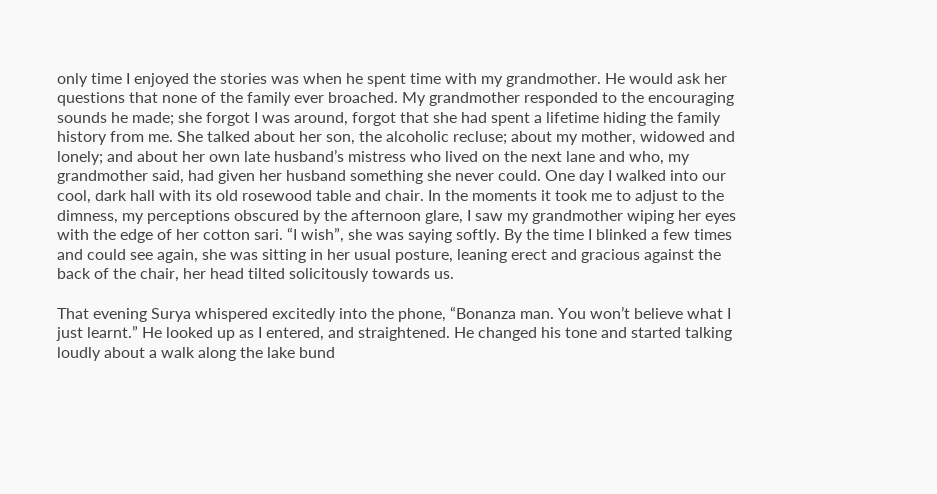only time I enjoyed the stories was when he spent time with my grandmother. He would ask her questions that none of the family ever broached. My grandmother responded to the encouraging sounds he made; she forgot I was around, forgot that she had spent a lifetime hiding the family history from me. She talked about her son, the alcoholic recluse; about my mother, widowed and lonely; and about her own late husband’s mistress who lived on the next lane and who, my grandmother said, had given her husband something she never could. One day I walked into our cool, dark hall with its old rosewood table and chair. In the moments it took me to adjust to the dimness, my perceptions obscured by the afternoon glare, I saw my grandmother wiping her eyes with the edge of her cotton sari. “I wish”, she was saying softly. By the time I blinked a few times and could see again, she was sitting in her usual posture, leaning erect and gracious against the back of the chair, her head tilted solicitously towards us.

That evening Surya whispered excitedly into the phone, “Bonanza man. You won’t believe what I just learnt.” He looked up as I entered, and straightened. He changed his tone and started talking loudly about a walk along the lake bund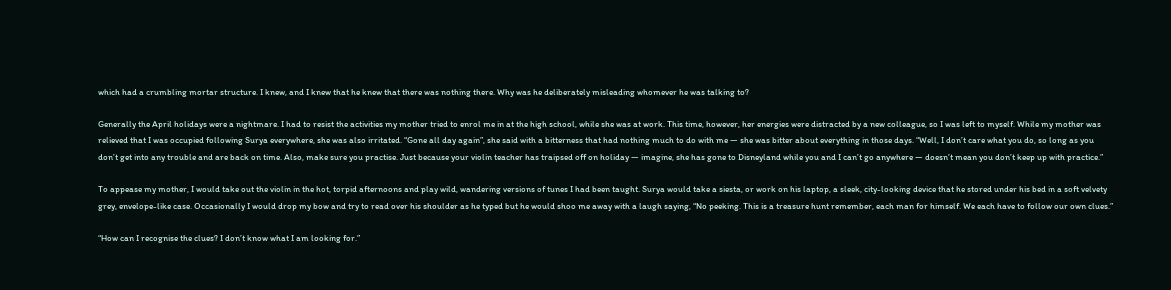which had a crumbling mortar structure. I knew, and I knew that he knew that there was nothing there. Why was he deliberately misleading whomever he was talking to?

Generally the April holidays were a nightmare. I had to resist the activities my mother tried to enrol me in at the high school, while she was at work. This time, however, her energies were distracted by a new colleague, so I was left to myself. While my mother was relieved that I was occupied following Surya everywhere, she was also irritated. “Gone all day again”, she said with a bitterness that had nothing much to do with me — she was bitter about everything in those days. “Well, I don’t care what you do, so long as you don’t get into any trouble and are back on time. Also, make sure you practise. Just because your violin teacher has traipsed off on holiday — imagine, she has gone to Disneyland while you and I can’t go anywhere — doesn’t mean you don’t keep up with practice.”

To appease my mother, I would take out the violin in the hot, torpid afternoons and play wild, wandering versions of tunes I had been taught. Surya would take a siesta, or work on his laptop, a sleek, city-looking device that he stored under his bed in a soft velvety grey, envelope-like case. Occasionally I would drop my bow and try to read over his shoulder as he typed but he would shoo me away with a laugh saying, “No peeking. This is a treasure hunt remember, each man for himself. We each have to follow our own clues.”

“How can I recognise the clues? I don’t know what I am looking for.”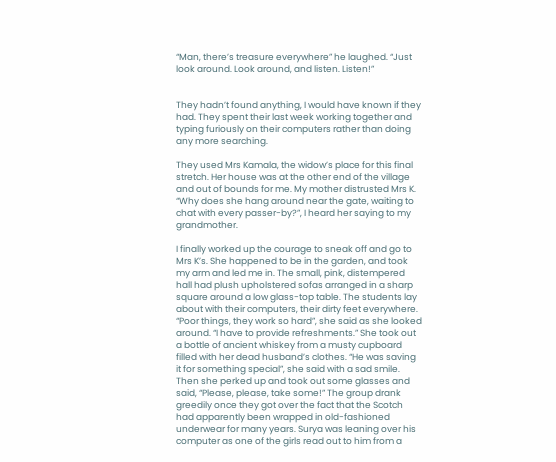“Man, there’s treasure everywhere” he laughed. “Just look around. Look around, and listen. Listen!”


They hadn’t found anything, I would have known if they had. They spent their last week working together and typing furiously on their computers rather than doing any more searching.

They used Mrs Kamala, the widow’s place for this final stretch. Her house was at the other end of the village and out of bounds for me. My mother distrusted Mrs K. “Why does she hang around near the gate, waiting to chat with every passer-by?”, I heard her saying to my grandmother.

I finally worked up the courage to sneak off and go to Mrs K’s. She happened to be in the garden, and took my arm and led me in. The small, pink, distempered hall had plush upholstered sofas arranged in a sharp square around a low glass-top table. The students lay about with their computers, their dirty feet everywhere. “Poor things, they work so hard”, she said as she looked around. “I have to provide refreshments.” She took out a bottle of ancient whiskey from a musty cupboard filled with her dead husband’s clothes. “He was saving it for something special”, she said with a sad smile. Then she perked up and took out some glasses and said, “Please, please, take some!” The group drank greedily once they got over the fact that the Scotch had apparently been wrapped in old-fashioned underwear for many years. Surya was leaning over his computer as one of the girls read out to him from a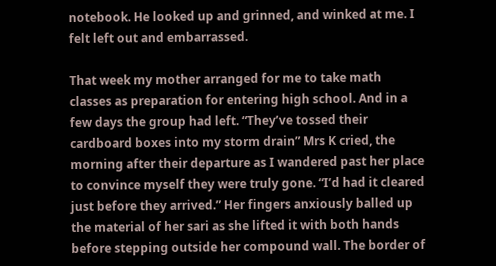notebook. He looked up and grinned, and winked at me. I felt left out and embarrassed.

That week my mother arranged for me to take math classes as preparation for entering high school. And in a few days the group had left. “They’ve tossed their cardboard boxes into my storm drain” Mrs K cried, the morning after their departure as I wandered past her place to convince myself they were truly gone. “I’d had it cleared just before they arrived.” Her fingers anxiously balled up the material of her sari as she lifted it with both hands before stepping outside her compound wall. The border of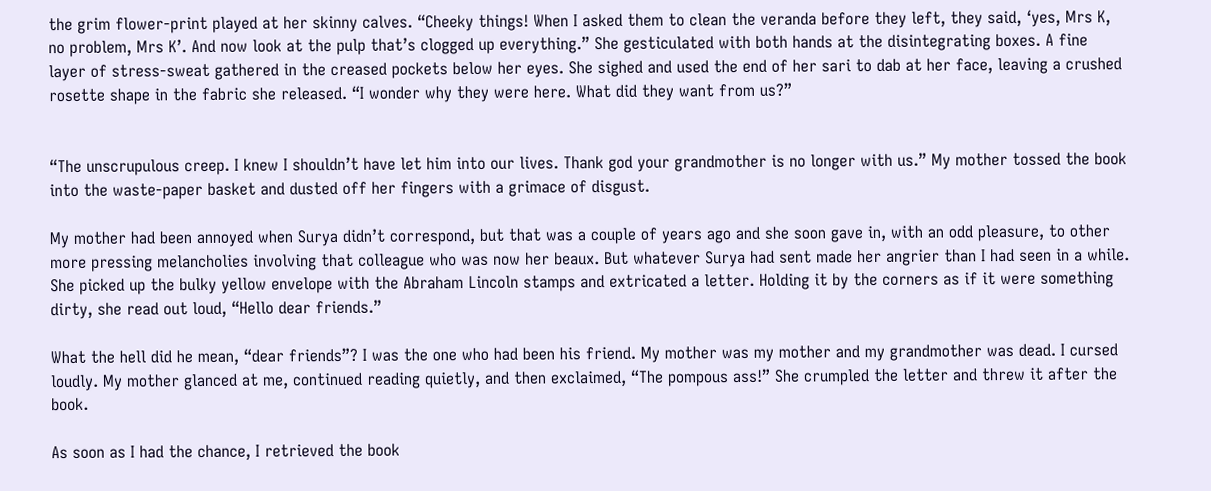the grim flower-print played at her skinny calves. “Cheeky things! When I asked them to clean the veranda before they left, they said, ‘yes, Mrs K, no problem, Mrs K’. And now look at the pulp that’s clogged up everything.” She gesticulated with both hands at the disintegrating boxes. A fine layer of stress-sweat gathered in the creased pockets below her eyes. She sighed and used the end of her sari to dab at her face, leaving a crushed rosette shape in the fabric she released. “I wonder why they were here. What did they want from us?”


“The unscrupulous creep. I knew I shouldn’t have let him into our lives. Thank god your grandmother is no longer with us.” My mother tossed the book into the waste-paper basket and dusted off her fingers with a grimace of disgust.

My mother had been annoyed when Surya didn’t correspond, but that was a couple of years ago and she soon gave in, with an odd pleasure, to other more pressing melancholies involving that colleague who was now her beaux. But whatever Surya had sent made her angrier than I had seen in a while. She picked up the bulky yellow envelope with the Abraham Lincoln stamps and extricated a letter. Holding it by the corners as if it were something dirty, she read out loud, “Hello dear friends.”

What the hell did he mean, “dear friends”? I was the one who had been his friend. My mother was my mother and my grandmother was dead. I cursed loudly. My mother glanced at me, continued reading quietly, and then exclaimed, “The pompous ass!” She crumpled the letter and threw it after the book.

As soon as I had the chance, I retrieved the book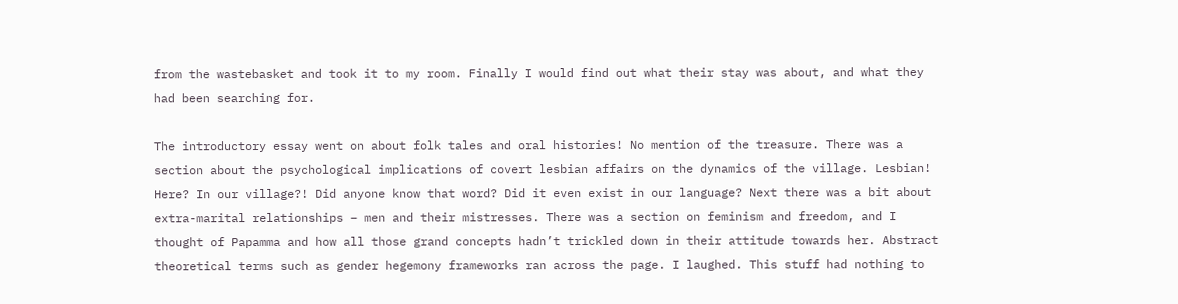from the wastebasket and took it to my room. Finally I would find out what their stay was about, and what they had been searching for.

The introductory essay went on about folk tales and oral histories! No mention of the treasure. There was a section about the psychological implications of covert lesbian affairs on the dynamics of the village. Lesbian! Here? In our village?! Did anyone know that word? Did it even exist in our language? Next there was a bit about extra-marital relationships – men and their mistresses. There was a section on feminism and freedom, and I thought of Papamma and how all those grand concepts hadn’t trickled down in their attitude towards her. Abstract theoretical terms such as gender hegemony frameworks ran across the page. I laughed. This stuff had nothing to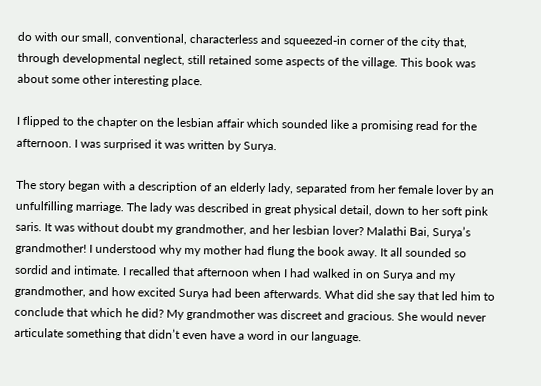do with our small, conventional, characterless and squeezed-in corner of the city that, through developmental neglect, still retained some aspects of the village. This book was about some other interesting place.

I flipped to the chapter on the lesbian affair which sounded like a promising read for the afternoon. I was surprised it was written by Surya.

The story began with a description of an elderly lady, separated from her female lover by an unfulfilling marriage. The lady was described in great physical detail, down to her soft pink saris. It was without doubt my grandmother, and her lesbian lover? Malathi Bai, Surya’s grandmother! I understood why my mother had flung the book away. It all sounded so sordid and intimate. I recalled that afternoon when I had walked in on Surya and my grandmother, and how excited Surya had been afterwards. What did she say that led him to conclude that which he did? My grandmother was discreet and gracious. She would never articulate something that didn’t even have a word in our language.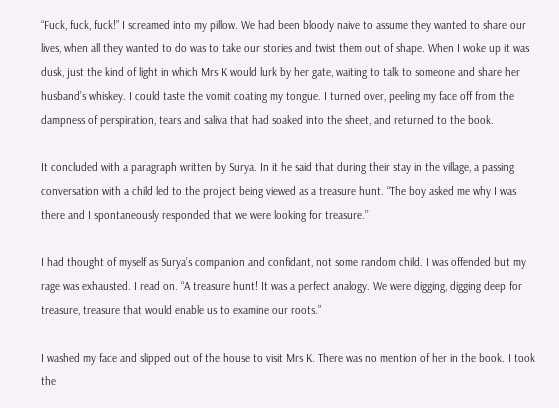“Fuck, fuck, fuck!” I screamed into my pillow. We had been bloody naive to assume they wanted to share our lives, when all they wanted to do was to take our stories and twist them out of shape. When I woke up it was dusk, just the kind of light in which Mrs K would lurk by her gate, waiting to talk to someone and share her husband’s whiskey. I could taste the vomit coating my tongue. I turned over, peeling my face off from the dampness of perspiration, tears and saliva that had soaked into the sheet, and returned to the book.

It concluded with a paragraph written by Surya. In it he said that during their stay in the village, a passing conversation with a child led to the project being viewed as a treasure hunt. “The boy asked me why I was there and I spontaneously responded that we were looking for treasure.’’

I had thought of myself as Surya’s companion and confidant, not some random child. I was offended but my rage was exhausted. I read on. “A treasure hunt! It was a perfect analogy. We were digging, digging deep for treasure, treasure that would enable us to examine our roots.”

I washed my face and slipped out of the house to visit Mrs K. There was no mention of her in the book. I took the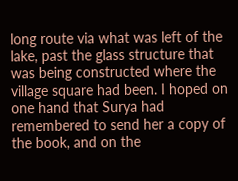long route via what was left of the lake, past the glass structure that was being constructed where the village square had been. I hoped on one hand that Surya had remembered to send her a copy of the book, and on the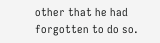other that he had forgotten to do so.